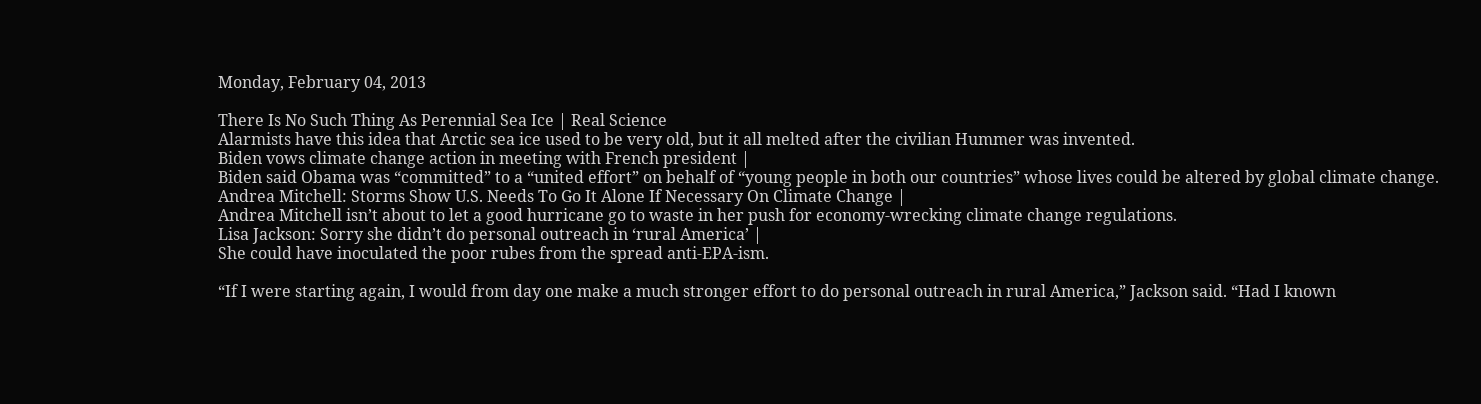Monday, February 04, 2013

There Is No Such Thing As Perennial Sea Ice | Real Science
Alarmists have this idea that Arctic sea ice used to be very old, but it all melted after the civilian Hummer was invented.
Biden vows climate change action in meeting with French president |
Biden said Obama was “committed” to a “united effort” on behalf of “young people in both our countries” whose lives could be altered by global climate change.
Andrea Mitchell: Storms Show U.S. Needs To Go It Alone If Necessary On Climate Change |
Andrea Mitchell isn’t about to let a good hurricane go to waste in her push for economy-wrecking climate change regulations.
Lisa Jackson: Sorry she didn’t do personal outreach in ‘rural America’ |
She could have inoculated the poor rubes from the spread anti-EPA-ism.

“If I were starting again, I would from day one make a much stronger effort to do personal outreach in rural America,” Jackson said. “Had I known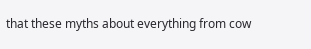that these myths about everything from cow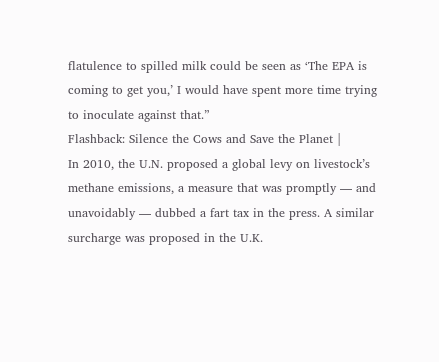flatulence to spilled milk could be seen as ‘The EPA is coming to get you,’ I would have spent more time trying to inoculate against that.”
Flashback: Silence the Cows and Save the Planet |
In 2010, the U.N. proposed a global levy on livestock’s methane emissions, a measure that was promptly — and unavoidably — dubbed a fart tax in the press. A similar surcharge was proposed in the U.K.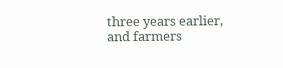three years earlier, and farmers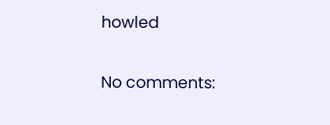howled

No comments: